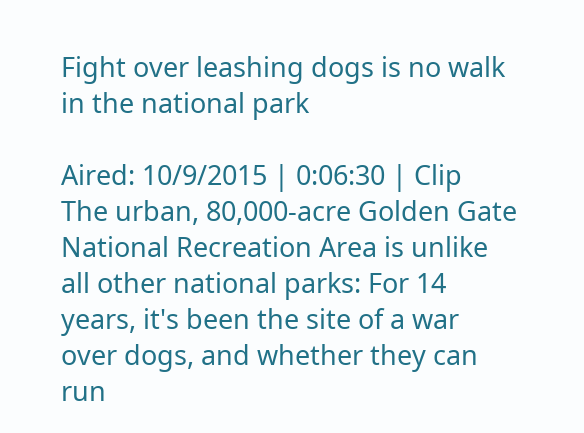Fight over leashing dogs is no walk in the national park

Aired: 10/9/2015 | 0:06:30 | Clip
The urban, 80,000-acre Golden Gate National Recreation Area is unlike all other national parks: For 14 years, it's been the site of a war over dogs, and whether they can run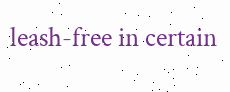leash-free in certain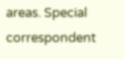areas. Special correspondent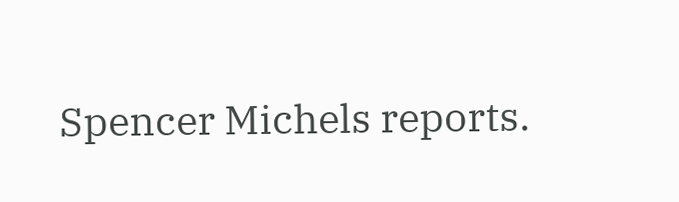Spencer Michels reports.